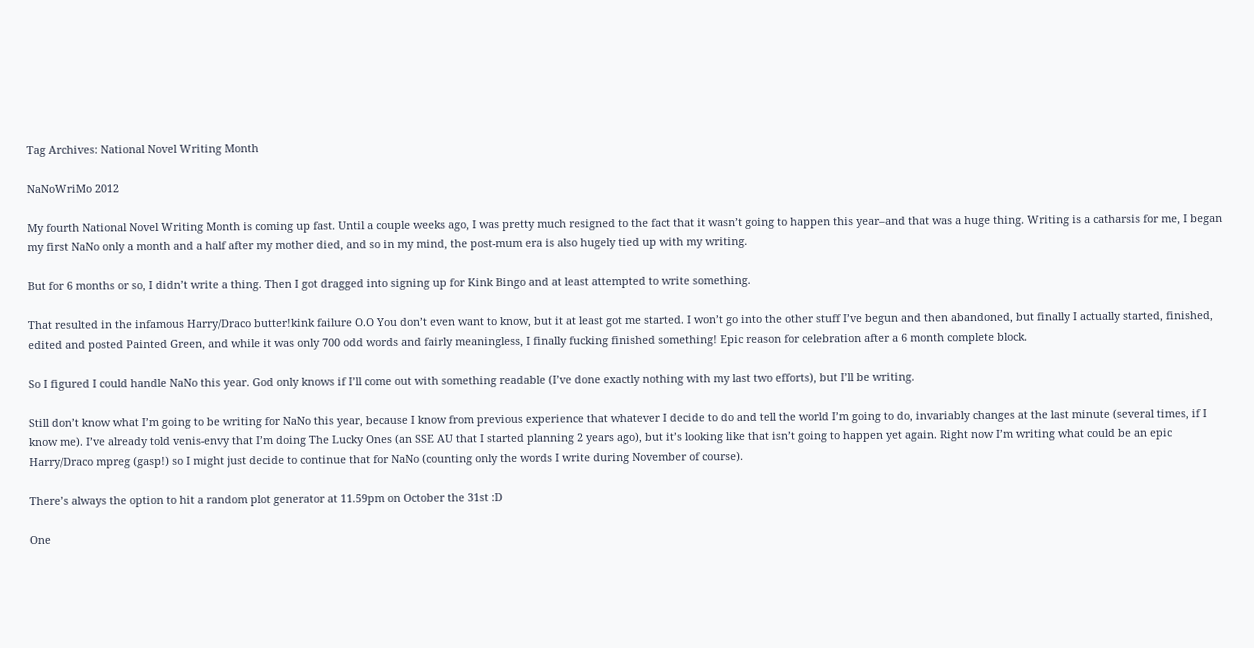Tag Archives: National Novel Writing Month

NaNoWriMo 2012

My fourth National Novel Writing Month is coming up fast. Until a couple weeks ago, I was pretty much resigned to the fact that it wasn’t going to happen this year–and that was a huge thing. Writing is a catharsis for me, I began my first NaNo only a month and a half after my mother died, and so in my mind, the post-mum era is also hugely tied up with my writing.

But for 6 months or so, I didn’t write a thing. Then I got dragged into signing up for Kink Bingo and at least attempted to write something.

That resulted in the infamous Harry/Draco butter!kink failure O.O You don’t even want to know, but it at least got me started. I won’t go into the other stuff I’ve begun and then abandoned, but finally I actually started, finished, edited and posted Painted Green, and while it was only 700 odd words and fairly meaningless, I finally fucking finished something! Epic reason for celebration after a 6 month complete block.

So I figured I could handle NaNo this year. God only knows if I’ll come out with something readable (I’ve done exactly nothing with my last two efforts), but I’ll be writing.

Still don’t know what I’m going to be writing for NaNo this year, because I know from previous experience that whatever I decide to do and tell the world I’m going to do, invariably changes at the last minute (several times, if I know me). I’ve already told venis-envy that I’m doing The Lucky Ones (an SSE AU that I started planning 2 years ago), but it’s looking like that isn’t going to happen yet again. Right now I’m writing what could be an epic Harry/Draco mpreg (gasp!) so I might just decide to continue that for NaNo (counting only the words I write during November of course).

There’s always the option to hit a random plot generator at 11.59pm on October the 31st :D

One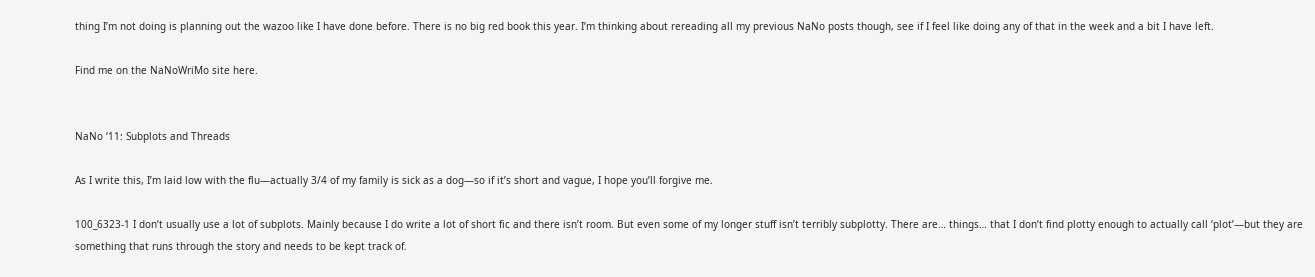thing I’m not doing is planning out the wazoo like I have done before. There is no big red book this year. I’m thinking about rereading all my previous NaNo posts though, see if I feel like doing any of that in the week and a bit I have left.

Find me on the NaNoWriMo site here.


NaNo ‘11: Subplots and Threads

As I write this, I’m laid low with the flu—actually 3/4 of my family is sick as a dog—so if it’s short and vague, I hope you’ll forgive me.

100_6323-1 I don’t usually use a lot of subplots. Mainly because I do write a lot of short fic and there isn’t room. But even some of my longer stuff isn’t terribly subplotty. There are… things… that I don’t find plotty enough to actually call ‘plot’—but they are something that runs through the story and needs to be kept track of.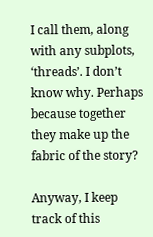I call them, along with any subplots, ‘threads’. I don’t know why. Perhaps because together they make up the fabric of the story?

Anyway, I keep track of this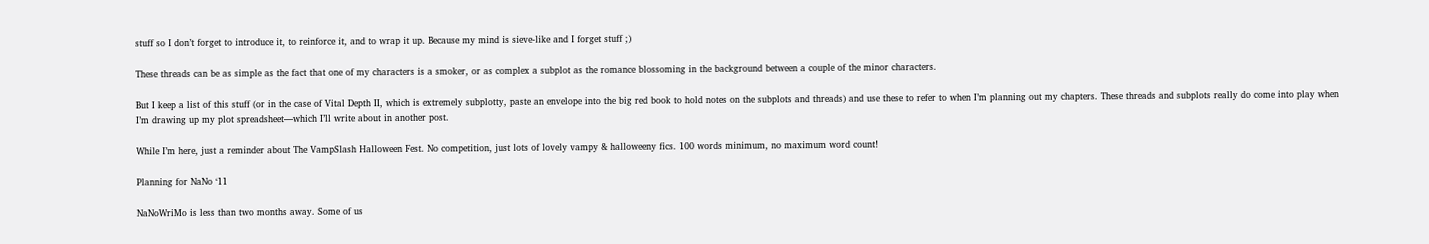stuff so I don’t forget to introduce it, to reinforce it, and to wrap it up. Because my mind is sieve-like and I forget stuff ;)

These threads can be as simple as the fact that one of my characters is a smoker, or as complex a subplot as the romance blossoming in the background between a couple of the minor characters.

But I keep a list of this stuff (or in the case of Vital Depth II, which is extremely subplotty, paste an envelope into the big red book to hold notes on the subplots and threads) and use these to refer to when I’m planning out my chapters. These threads and subplots really do come into play when I’m drawing up my plot spreadsheet—which I’ll write about in another post.

While I’m here, just a reminder about The VampSlash Halloween Fest. No competition, just lots of lovely vampy & halloweeny fics. 100 words minimum, no maximum word count!

Planning for NaNo ‘11

NaNoWriMo is less than two months away. Some of us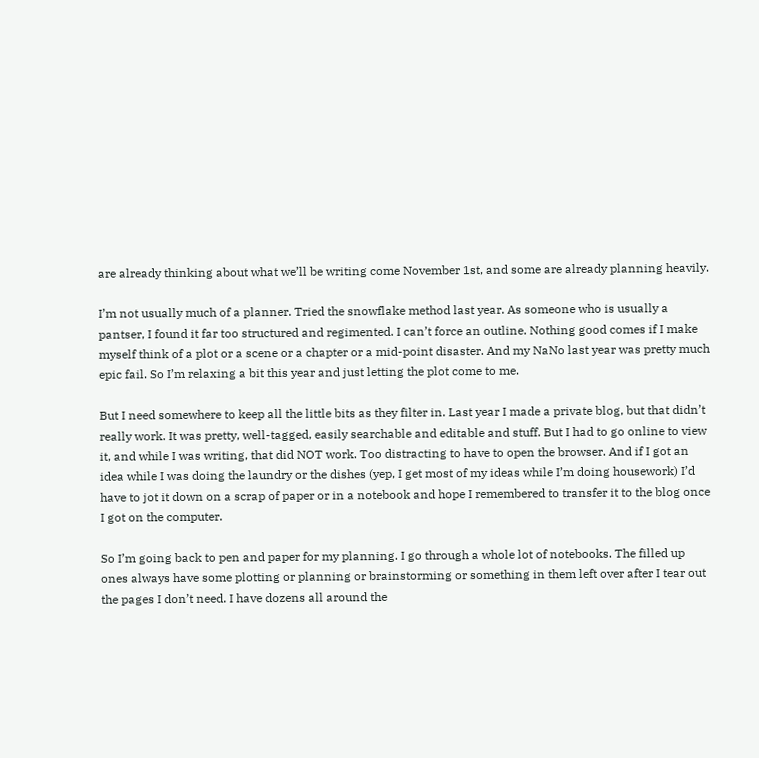are already thinking about what we’ll be writing come November 1st, and some are already planning heavily.

I’m not usually much of a planner. Tried the snowflake method last year. As someone who is usually a pantser, I found it far too structured and regimented. I can’t force an outline. Nothing good comes if I make myself think of a plot or a scene or a chapter or a mid-point disaster. And my NaNo last year was pretty much epic fail. So I’m relaxing a bit this year and just letting the plot come to me.

But I need somewhere to keep all the little bits as they filter in. Last year I made a private blog, but that didn’t really work. It was pretty, well-tagged, easily searchable and editable and stuff. But I had to go online to view it, and while I was writing, that did NOT work. Too distracting to have to open the browser. And if I got an idea while I was doing the laundry or the dishes (yep, I get most of my ideas while I’m doing housework) I’d have to jot it down on a scrap of paper or in a notebook and hope I remembered to transfer it to the blog once I got on the computer.

So I’m going back to pen and paper for my planning. I go through a whole lot of notebooks. The filled up ones always have some plotting or planning or brainstorming or something in them left over after I tear out the pages I don’t need. I have dozens all around the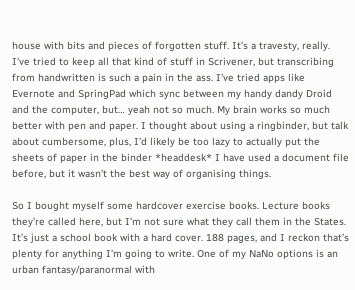house with bits and pieces of forgotten stuff. It’s a travesty, really. I’ve tried to keep all that kind of stuff in Scrivener, but transcribing from handwritten is such a pain in the ass. I’ve tried apps like Evernote and SpringPad which sync between my handy dandy Droid and the computer, but… yeah not so much. My brain works so much better with pen and paper. I thought about using a ringbinder, but talk about cumbersome, plus, I’d likely be too lazy to actually put the sheets of paper in the binder *headdesk* I have used a document file before, but it wasn’t the best way of organising things.

So I bought myself some hardcover exercise books. Lecture books they’re called here, but I’m not sure what they call them in the States. It’s just a school book with a hard cover. 188 pages, and I reckon that’s plenty for anything I’m going to write. One of my NaNo options is an urban fantasy/paranormal with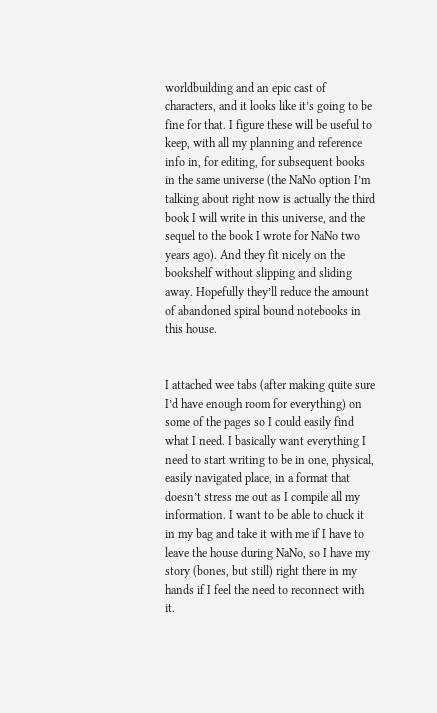worldbuilding and an epic cast of characters, and it looks like it’s going to be fine for that. I figure these will be useful to keep, with all my planning and reference info in, for editing, for subsequent books in the same universe (the NaNo option I’m talking about right now is actually the third book I will write in this universe, and the sequel to the book I wrote for NaNo two years ago). And they fit nicely on the bookshelf without slipping and sliding away. Hopefully they’ll reduce the amount of abandoned spiral bound notebooks in this house.


I attached wee tabs (after making quite sure I’d have enough room for everything) on some of the pages so I could easily find what I need. I basically want everything I need to start writing to be in one, physical, easily navigated place, in a format that doesn’t stress me out as I compile all my information. I want to be able to chuck it in my bag and take it with me if I have to leave the house during NaNo, so I have my story (bones, but still) right there in my hands if I feel the need to reconnect with it.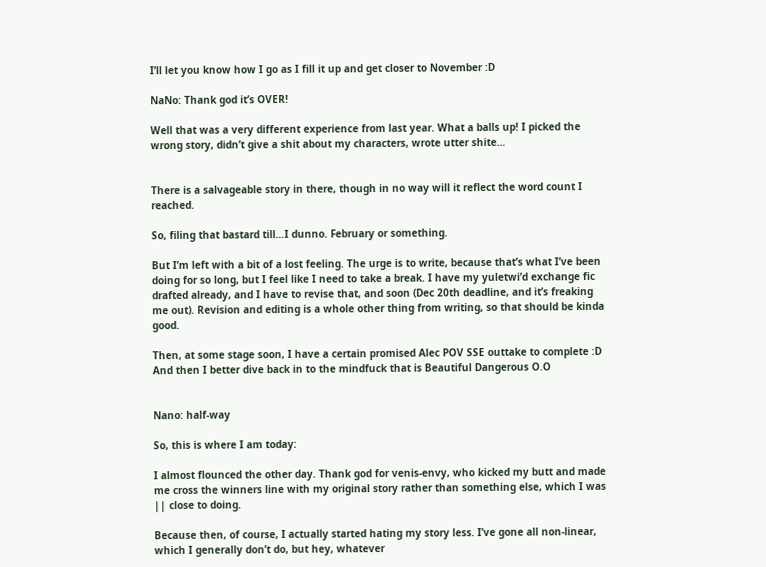I’ll let you know how I go as I fill it up and get closer to November :D

NaNo: Thank god it’s OVER!

Well that was a very different experience from last year. What a balls up! I picked the wrong story, didn’t give a shit about my characters, wrote utter shite…


There is a salvageable story in there, though in no way will it reflect the word count I reached.

So, filing that bastard till…I dunno. February or something.

But I’m left with a bit of a lost feeling. The urge is to write, because that’s what I’ve been doing for so long, but I feel like I need to take a break. I have my yuletwi’d exchange fic drafted already, and I have to revise that, and soon (Dec 20th deadline, and it’s freaking me out). Revision and editing is a whole other thing from writing, so that should be kinda good.

Then, at some stage soon, I have a certain promised Alec POV SSE outtake to complete :D And then I better dive back in to the mindfuck that is Beautiful Dangerous O.O


Nano: half-way

So, this is where I am today:

I almost flounced the other day. Thank god for venis-envy, who kicked my butt and made me cross the winners line with my original story rather than something else, which I was || close to doing.

Because then, of course, I actually started hating my story less. I’ve gone all non-linear, which I generally don’t do, but hey, whatever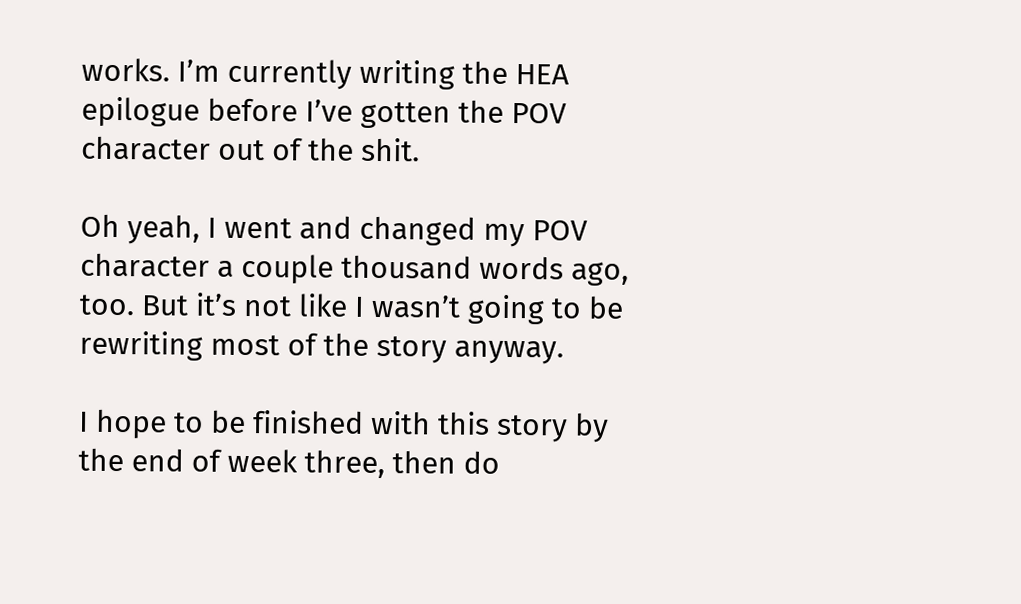works. I’m currently writing the HEA epilogue before I’ve gotten the POV character out of the shit.

Oh yeah, I went and changed my POV character a couple thousand words ago, too. But it’s not like I wasn’t going to be rewriting most of the story anyway.

I hope to be finished with this story by the end of week three, then do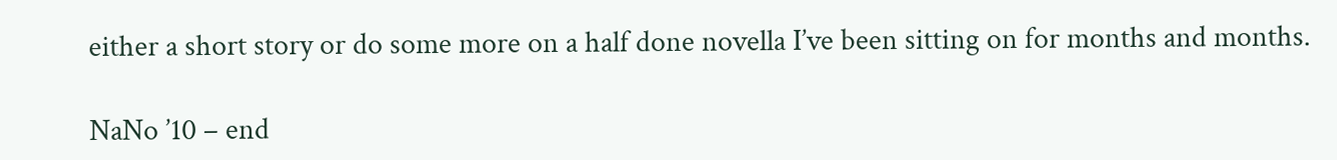either a short story or do some more on a half done novella I’ve been sitting on for months and months.

NaNo ’10 – end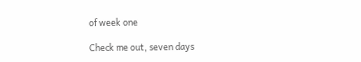of week one

Check me out, seven days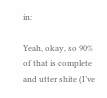in:

Yeah, okay, so 90% of that is complete and utter shite (I’ve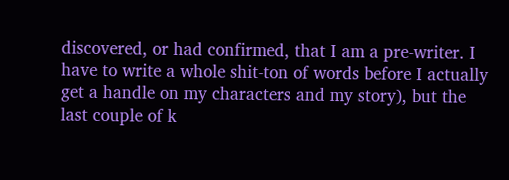discovered, or had confirmed, that I am a pre-writer. I have to write a whole shit-ton of words before I actually get a handle on my characters and my story), but the last couple of k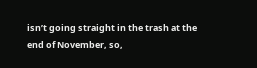isn’t going straight in the trash at the end of November, so,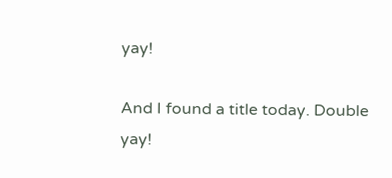yay!

And I found a title today. Double yay!